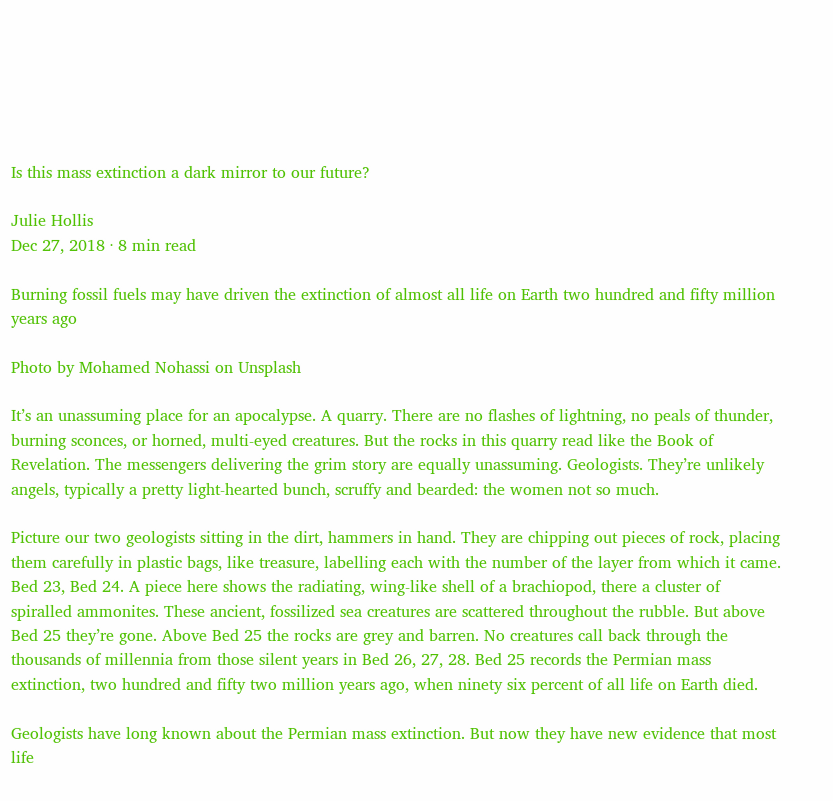Is this mass extinction a dark mirror to our future?

Julie Hollis
Dec 27, 2018 · 8 min read

Burning fossil fuels may have driven the extinction of almost all life on Earth two hundred and fifty million years ago

Photo by Mohamed Nohassi on Unsplash

It’s an unassuming place for an apocalypse. A quarry. There are no flashes of lightning, no peals of thunder, burning sconces, or horned, multi-eyed creatures. But the rocks in this quarry read like the Book of Revelation. The messengers delivering the grim story are equally unassuming. Geologists. They’re unlikely angels, typically a pretty light-hearted bunch, scruffy and bearded: the women not so much.

Picture our two geologists sitting in the dirt, hammers in hand. They are chipping out pieces of rock, placing them carefully in plastic bags, like treasure, labelling each with the number of the layer from which it came. Bed 23, Bed 24. A piece here shows the radiating, wing-like shell of a brachiopod, there a cluster of spiralled ammonites. These ancient, fossilized sea creatures are scattered throughout the rubble. But above Bed 25 they’re gone. Above Bed 25 the rocks are grey and barren. No creatures call back through the thousands of millennia from those silent years in Bed 26, 27, 28. Bed 25 records the Permian mass extinction, two hundred and fifty two million years ago, when ninety six percent of all life on Earth died.

Geologists have long known about the Permian mass extinction. But now they have new evidence that most life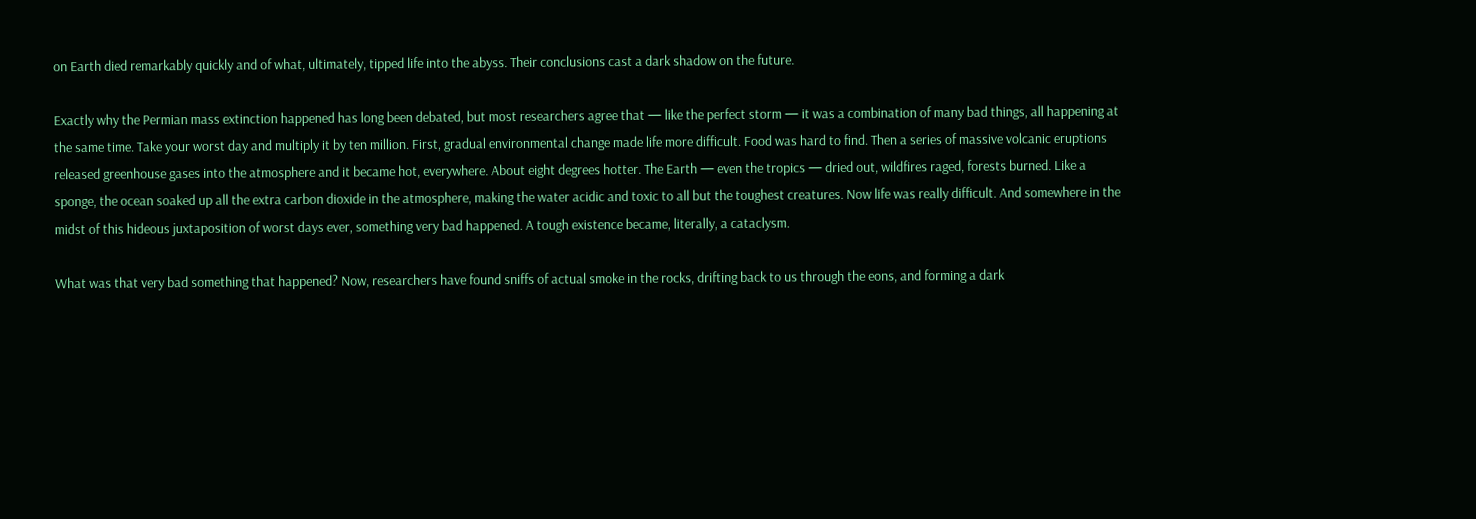on Earth died remarkably quickly and of what, ultimately, tipped life into the abyss. Their conclusions cast a dark shadow on the future.

Exactly why the Permian mass extinction happened has long been debated, but most researchers agree that — like the perfect storm — it was a combination of many bad things, all happening at the same time. Take your worst day and multiply it by ten million. First, gradual environmental change made life more difficult. Food was hard to find. Then a series of massive volcanic eruptions released greenhouse gases into the atmosphere and it became hot, everywhere. About eight degrees hotter. The Earth — even the tropics — dried out, wildfires raged, forests burned. Like a sponge, the ocean soaked up all the extra carbon dioxide in the atmosphere, making the water acidic and toxic to all but the toughest creatures. Now life was really difficult. And somewhere in the midst of this hideous juxtaposition of worst days ever, something very bad happened. A tough existence became, literally, a cataclysm.

What was that very bad something that happened? Now, researchers have found sniffs of actual smoke in the rocks, drifting back to us through the eons, and forming a dark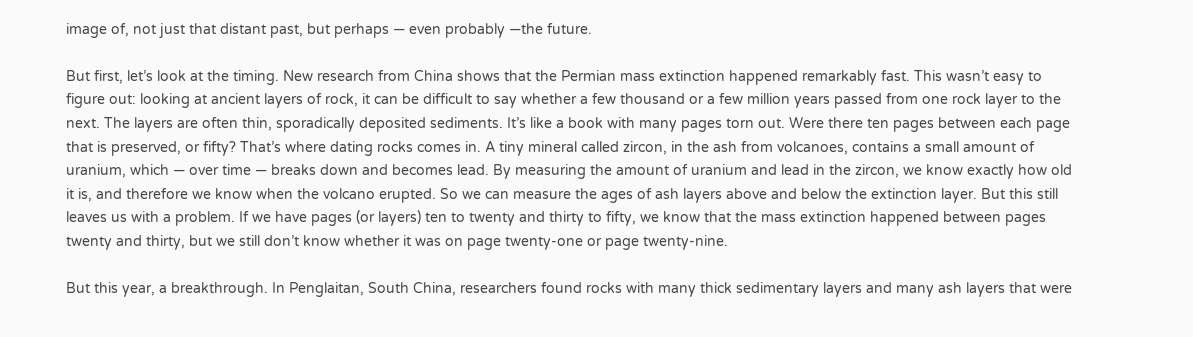image of, not just that distant past, but perhaps — even probably —the future.

But first, let’s look at the timing. New research from China shows that the Permian mass extinction happened remarkably fast. This wasn’t easy to figure out: looking at ancient layers of rock, it can be difficult to say whether a few thousand or a few million years passed from one rock layer to the next. The layers are often thin, sporadically deposited sediments. It’s like a book with many pages torn out. Were there ten pages between each page that is preserved, or fifty? That’s where dating rocks comes in. A tiny mineral called zircon, in the ash from volcanoes, contains a small amount of uranium, which — over time — breaks down and becomes lead. By measuring the amount of uranium and lead in the zircon, we know exactly how old it is, and therefore we know when the volcano erupted. So we can measure the ages of ash layers above and below the extinction layer. But this still leaves us with a problem. If we have pages (or layers) ten to twenty and thirty to fifty, we know that the mass extinction happened between pages twenty and thirty, but we still don’t know whether it was on page twenty-one or page twenty-nine.

But this year, a breakthrough. In Penglaitan, South China, researchers found rocks with many thick sedimentary layers and many ash layers that were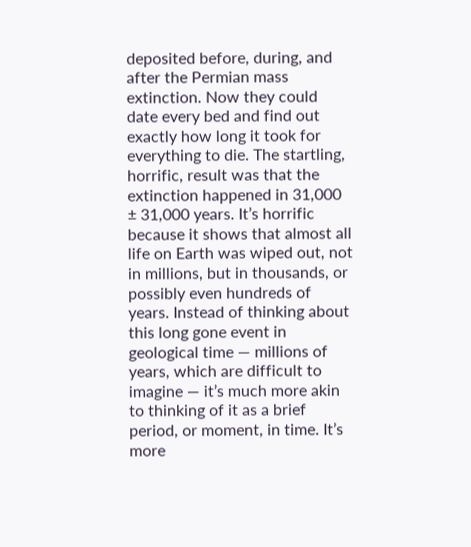deposited before, during, and after the Permian mass extinction. Now they could date every bed and find out exactly how long it took for everything to die. The startling, horrific, result was that the extinction happened in 31,000 ± 31,000 years. It’s horrific because it shows that almost all life on Earth was wiped out, not in millions, but in thousands, or possibly even hundreds of years. Instead of thinking about this long gone event in geological time — millions of years, which are difficult to imagine — it’s much more akin to thinking of it as a brief period, or moment, in time. It’s more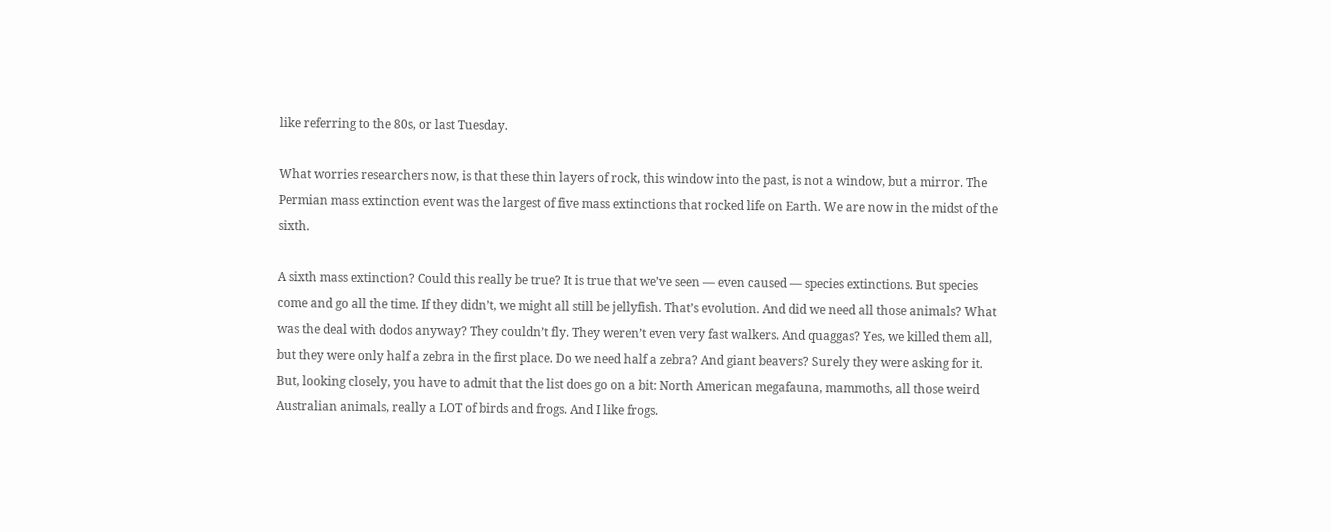like referring to the 80s, or last Tuesday.

What worries researchers now, is that these thin layers of rock, this window into the past, is not a window, but a mirror. The Permian mass extinction event was the largest of five mass extinctions that rocked life on Earth. We are now in the midst of the sixth.

A sixth mass extinction? Could this really be true? It is true that we’ve seen — even caused — species extinctions. But species come and go all the time. If they didn’t, we might all still be jellyfish. That’s evolution. And did we need all those animals? What was the deal with dodos anyway? They couldn’t fly. They weren’t even very fast walkers. And quaggas? Yes, we killed them all, but they were only half a zebra in the first place. Do we need half a zebra? And giant beavers? Surely they were asking for it. But, looking closely, you have to admit that the list does go on a bit: North American megafauna, mammoths, all those weird Australian animals, really a LOT of birds and frogs. And I like frogs.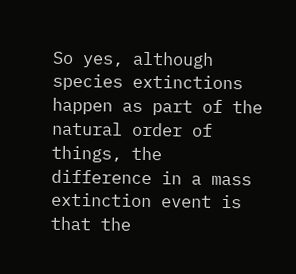So yes, although species extinctions happen as part of the natural order of things, the difference in a mass extinction event is that the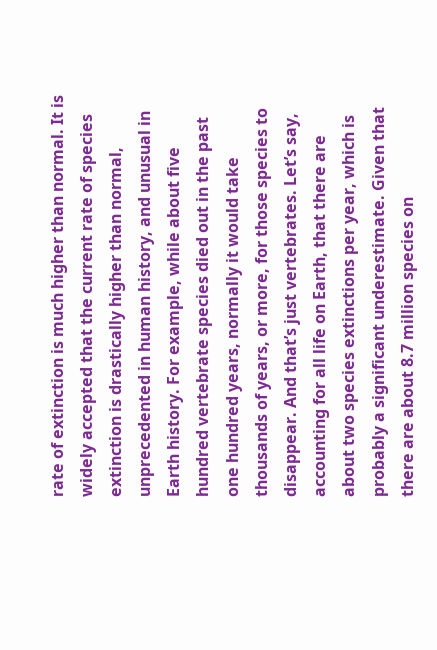rate of extinction is much higher than normal. It is widely accepted that the current rate of species extinction is drastically higher than normal, unprecedented in human history, and unusual in Earth history. For example, while about five hundred vertebrate species died out in the past one hundred years, normally it would take thousands of years, or more, for those species to disappear. And that’s just vertebrates. Let’s say, accounting for all life on Earth, that there are about two species extinctions per year, which is probably a significant underestimate. Given that there are about 8.7 million species on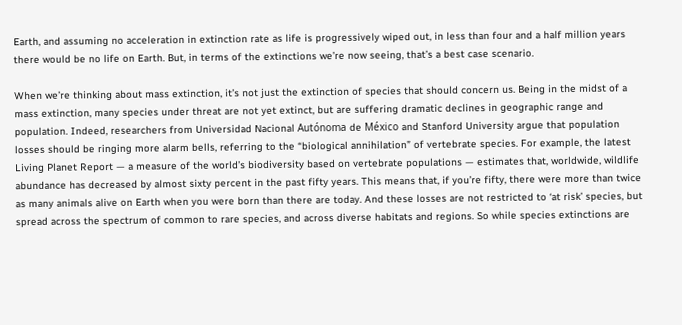Earth, and assuming no acceleration in extinction rate as life is progressively wiped out, in less than four and a half million years there would be no life on Earth. But, in terms of the extinctions we’re now seeing, that’s a best case scenario.

When we’re thinking about mass extinction, it’s not just the extinction of species that should concern us. Being in the midst of a mass extinction, many species under threat are not yet extinct, but are suffering dramatic declines in geographic range and population. Indeed, researchers from Universidad Nacional Autónoma de México and Stanford University argue that population losses should be ringing more alarm bells, referring to the “biological annihilation” of vertebrate species. For example, the latest Living Planet Report — a measure of the world’s biodiversity based on vertebrate populations — estimates that, worldwide, wildlife abundance has decreased by almost sixty percent in the past fifty years. This means that, if you’re fifty, there were more than twice as many animals alive on Earth when you were born than there are today. And these losses are not restricted to ‘at risk’ species, but spread across the spectrum of common to rare species, and across diverse habitats and regions. So while species extinctions are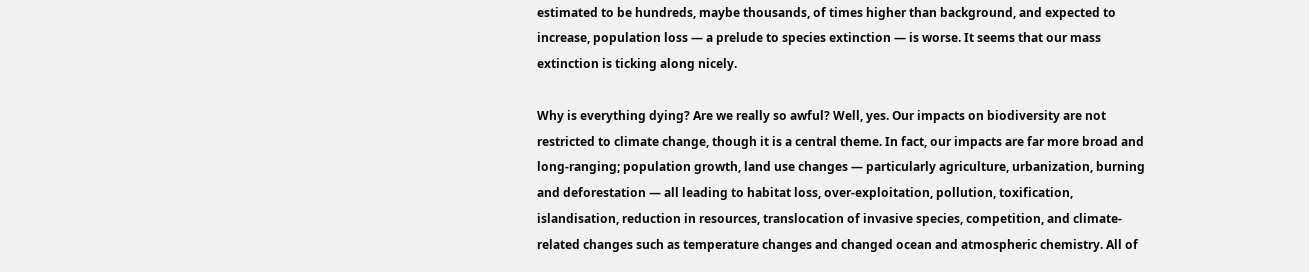estimated to be hundreds, maybe thousands, of times higher than background, and expected to increase, population loss — a prelude to species extinction — is worse. It seems that our mass extinction is ticking along nicely.

Why is everything dying? Are we really so awful? Well, yes. Our impacts on biodiversity are not restricted to climate change, though it is a central theme. In fact, our impacts are far more broad and long-ranging; population growth, land use changes — particularly agriculture, urbanization, burning and deforestation — all leading to habitat loss, over-exploitation, pollution, toxification, islandisation, reduction in resources, translocation of invasive species, competition, and climate-related changes such as temperature changes and changed ocean and atmospheric chemistry. All of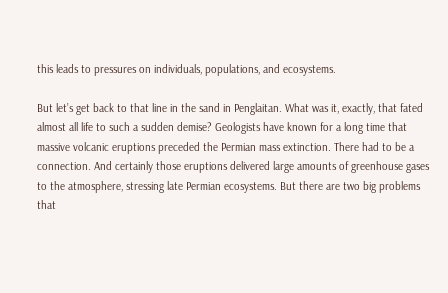this leads to pressures on individuals, populations, and ecosystems.

But let’s get back to that line in the sand in Penglaitan. What was it, exactly, that fated almost all life to such a sudden demise? Geologists have known for a long time that massive volcanic eruptions preceded the Permian mass extinction. There had to be a connection. And certainly those eruptions delivered large amounts of greenhouse gases to the atmosphere, stressing late Permian ecosystems. But there are two big problems that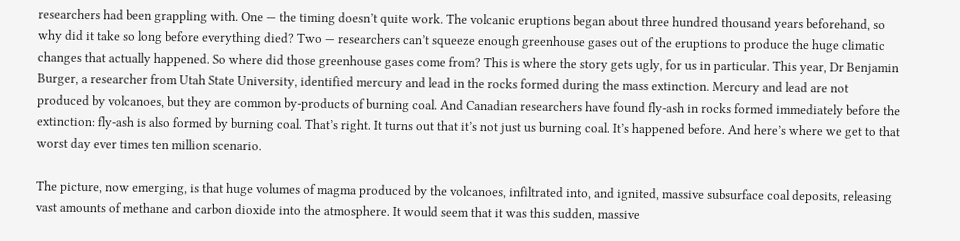researchers had been grappling with. One — the timing doesn’t quite work. The volcanic eruptions began about three hundred thousand years beforehand, so why did it take so long before everything died? Two — researchers can’t squeeze enough greenhouse gases out of the eruptions to produce the huge climatic changes that actually happened. So where did those greenhouse gases come from? This is where the story gets ugly, for us in particular. This year, Dr Benjamin Burger, a researcher from Utah State University, identified mercury and lead in the rocks formed during the mass extinction. Mercury and lead are not produced by volcanoes, but they are common by-products of burning coal. And Canadian researchers have found fly-ash in rocks formed immediately before the extinction: fly-ash is also formed by burning coal. That’s right. It turns out that it’s not just us burning coal. It’s happened before. And here’s where we get to that worst day ever times ten million scenario.

The picture, now emerging, is that huge volumes of magma produced by the volcanoes, infiltrated into, and ignited, massive subsurface coal deposits, releasing vast amounts of methane and carbon dioxide into the atmosphere. It would seem that it was this sudden, massive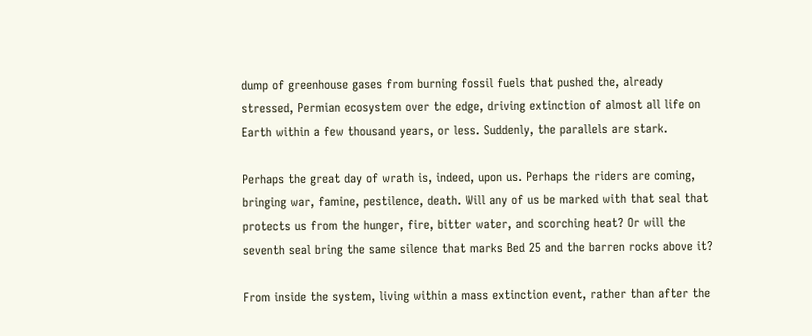dump of greenhouse gases from burning fossil fuels that pushed the, already stressed, Permian ecosystem over the edge, driving extinction of almost all life on Earth within a few thousand years, or less. Suddenly, the parallels are stark.

Perhaps the great day of wrath is, indeed, upon us. Perhaps the riders are coming, bringing war, famine, pestilence, death. Will any of us be marked with that seal that protects us from the hunger, fire, bitter water, and scorching heat? Or will the seventh seal bring the same silence that marks Bed 25 and the barren rocks above it?

From inside the system, living within a mass extinction event, rather than after the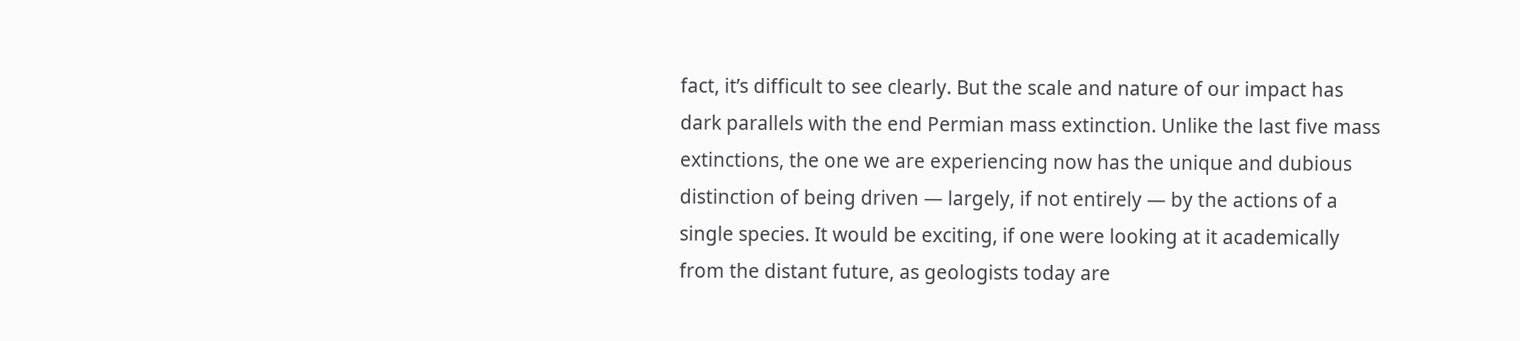fact, it’s difficult to see clearly. But the scale and nature of our impact has dark parallels with the end Permian mass extinction. Unlike the last five mass extinctions, the one we are experiencing now has the unique and dubious distinction of being driven — largely, if not entirely — by the actions of a single species. It would be exciting, if one were looking at it academically from the distant future, as geologists today are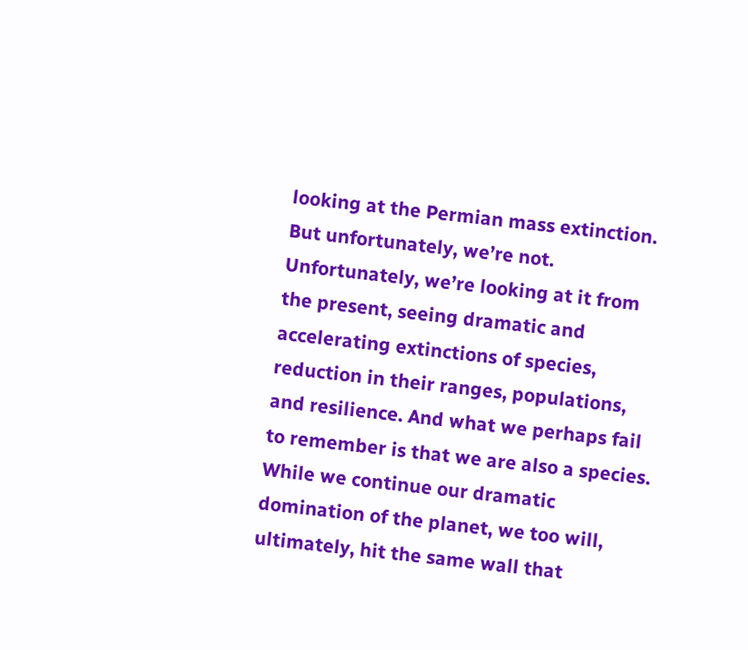looking at the Permian mass extinction. But unfortunately, we’re not. Unfortunately, we’re looking at it from the present, seeing dramatic and accelerating extinctions of species, reduction in their ranges, populations, and resilience. And what we perhaps fail to remember is that we are also a species. While we continue our dramatic domination of the planet, we too will, ultimately, hit the same wall that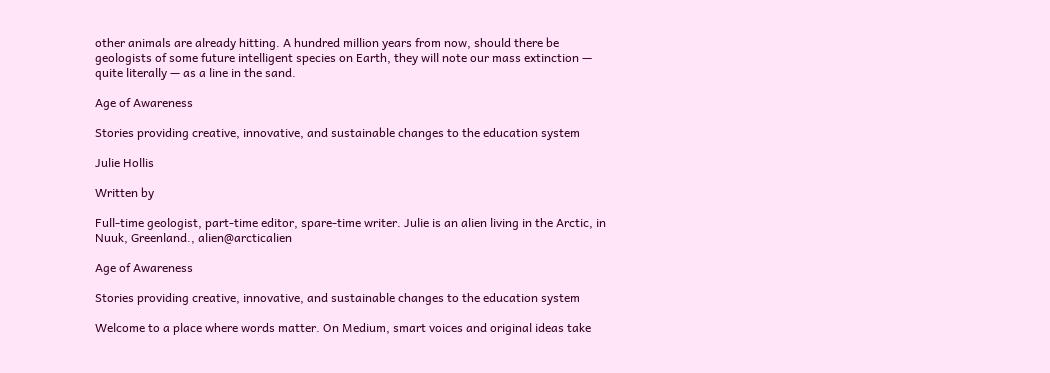other animals are already hitting. A hundred million years from now, should there be geologists of some future intelligent species on Earth, they will note our mass extinction — quite literally — as a line in the sand.

Age of Awareness

Stories providing creative, innovative, and sustainable changes to the education system

Julie Hollis

Written by

Full-time geologist, part-time editor, spare-time writer. Julie is an alien living in the Arctic, in Nuuk, Greenland., alien@arcticalien

Age of Awareness

Stories providing creative, innovative, and sustainable changes to the education system

Welcome to a place where words matter. On Medium, smart voices and original ideas take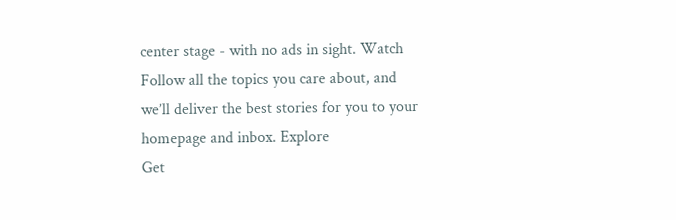center stage - with no ads in sight. Watch
Follow all the topics you care about, and we’ll deliver the best stories for you to your homepage and inbox. Explore
Get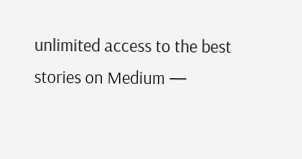unlimited access to the best stories on Medium —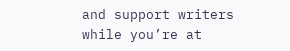and support writers while you’re at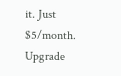it. Just $5/month. Upgrade